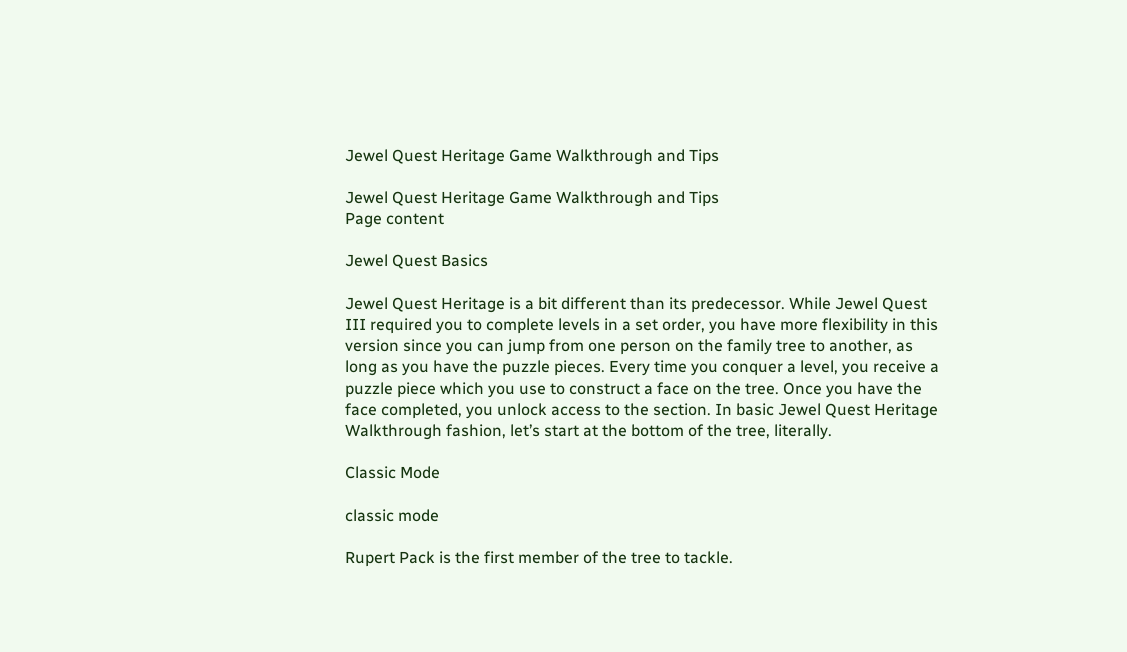Jewel Quest Heritage Game Walkthrough and Tips

Jewel Quest Heritage Game Walkthrough and Tips
Page content

Jewel Quest Basics

Jewel Quest Heritage is a bit different than its predecessor. While Jewel Quest III required you to complete levels in a set order, you have more flexibility in this version since you can jump from one person on the family tree to another, as long as you have the puzzle pieces. Every time you conquer a level, you receive a puzzle piece which you use to construct a face on the tree. Once you have the face completed, you unlock access to the section. In basic Jewel Quest Heritage Walkthrough fashion, let’s start at the bottom of the tree, literally.

Classic Mode

classic mode

Rupert Pack is the first member of the tree to tackle.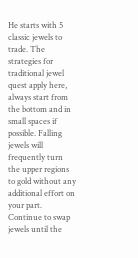He starts with 5 classic jewels to trade. The strategies for traditional jewel quest apply here, always start from the bottom and in small spaces if possible. Falling jewels will frequently turn the upper regions to gold without any additional effort on your part. Continue to swap jewels until the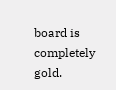board is completely gold.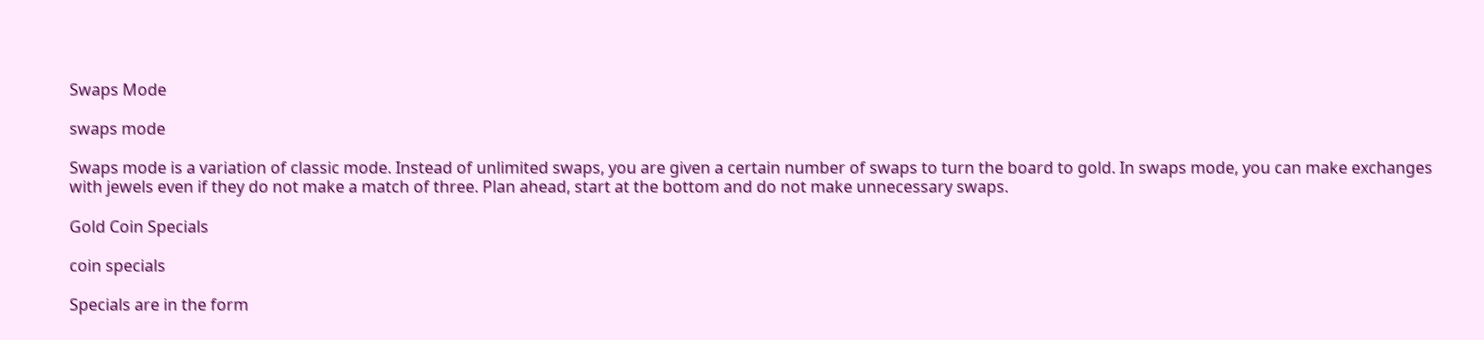Swaps Mode

swaps mode

Swaps mode is a variation of classic mode. Instead of unlimited swaps, you are given a certain number of swaps to turn the board to gold. In swaps mode, you can make exchanges with jewels even if they do not make a match of three. Plan ahead, start at the bottom and do not make unnecessary swaps.

Gold Coin Specials

coin specials

Specials are in the form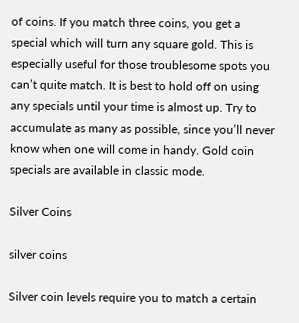of coins. If you match three coins, you get a special which will turn any square gold. This is especially useful for those troublesome spots you can’t quite match. It is best to hold off on using any specials until your time is almost up. Try to accumulate as many as possible, since you’ll never know when one will come in handy. Gold coin specials are available in classic mode.

Silver Coins

silver coins

Silver coin levels require you to match a certain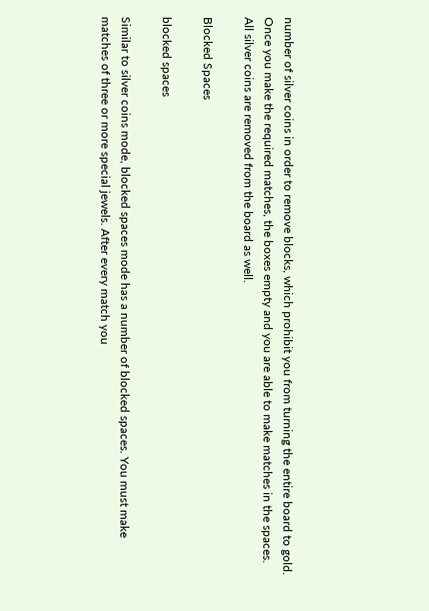number of silver coins in order to remove blocks, which prohibit you from turning the entire board to gold. Once you make the required matches, the boxes empty and you are able to make matches in the spaces. All silver coins are removed from the board as well.

Blocked Spaces

blocked spaces

Similar to silver coins mode, blocked spaces mode has a number of blocked spaces. You must make matches of three or more special jewels. After every match you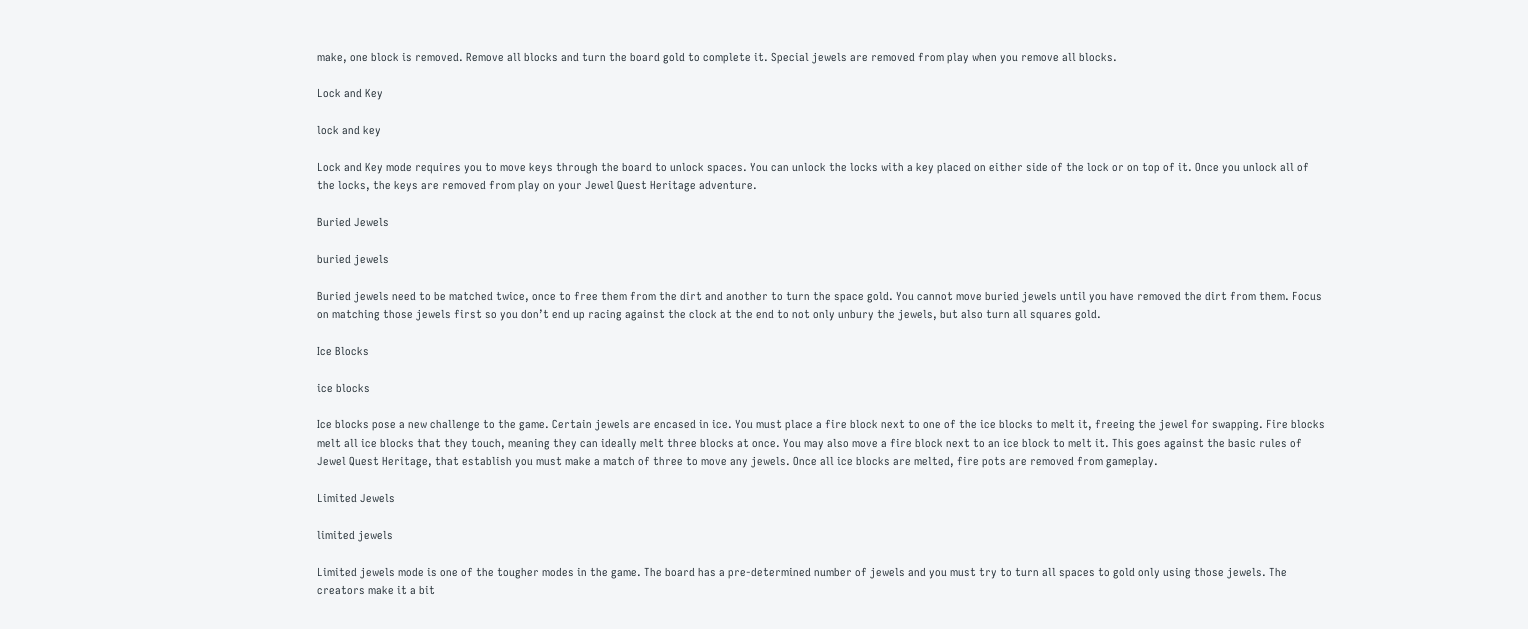make, one block is removed. Remove all blocks and turn the board gold to complete it. Special jewels are removed from play when you remove all blocks.

Lock and Key

lock and key

Lock and Key mode requires you to move keys through the board to unlock spaces. You can unlock the locks with a key placed on either side of the lock or on top of it. Once you unlock all of the locks, the keys are removed from play on your Jewel Quest Heritage adventure.

Buried Jewels

buried jewels

Buried jewels need to be matched twice, once to free them from the dirt and another to turn the space gold. You cannot move buried jewels until you have removed the dirt from them. Focus on matching those jewels first so you don’t end up racing against the clock at the end to not only unbury the jewels, but also turn all squares gold.

Ice Blocks

ice blocks

Ice blocks pose a new challenge to the game. Certain jewels are encased in ice. You must place a fire block next to one of the ice blocks to melt it, freeing the jewel for swapping. Fire blocks melt all ice blocks that they touch, meaning they can ideally melt three blocks at once. You may also move a fire block next to an ice block to melt it. This goes against the basic rules of Jewel Quest Heritage, that establish you must make a match of three to move any jewels. Once all ice blocks are melted, fire pots are removed from gameplay.

Limited Jewels

limited jewels

Limited jewels mode is one of the tougher modes in the game. The board has a pre-determined number of jewels and you must try to turn all spaces to gold only using those jewels. The creators make it a bit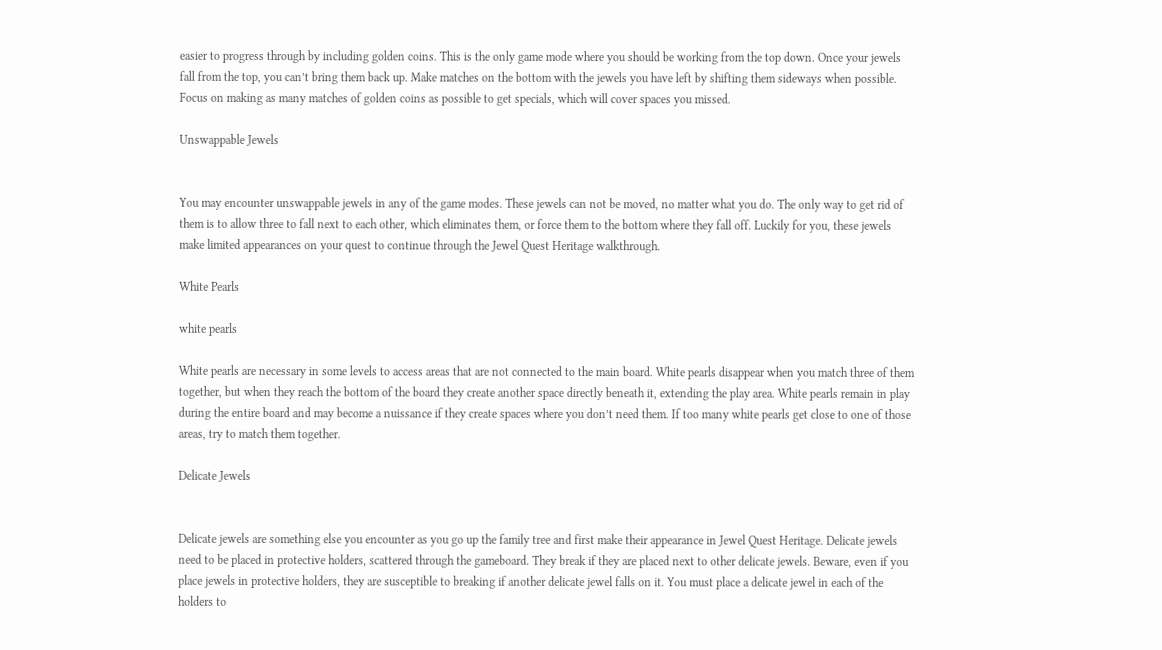easier to progress through by including golden coins. This is the only game mode where you should be working from the top down. Once your jewels fall from the top, you can’t bring them back up. Make matches on the bottom with the jewels you have left by shifting them sideways when possible. Focus on making as many matches of golden coins as possible to get specials, which will cover spaces you missed.

Unswappable Jewels


You may encounter unswappable jewels in any of the game modes. These jewels can not be moved, no matter what you do. The only way to get rid of them is to allow three to fall next to each other, which eliminates them, or force them to the bottom where they fall off. Luckily for you, these jewels make limited appearances on your quest to continue through the Jewel Quest Heritage walkthrough.

White Pearls

white pearls

White pearls are necessary in some levels to access areas that are not connected to the main board. White pearls disappear when you match three of them together, but when they reach the bottom of the board they create another space directly beneath it, extending the play area. White pearls remain in play during the entire board and may become a nuissance if they create spaces where you don’t need them. If too many white pearls get close to one of those areas, try to match them together.

Delicate Jewels


Delicate jewels are something else you encounter as you go up the family tree and first make their appearance in Jewel Quest Heritage. Delicate jewels need to be placed in protective holders, scattered through the gameboard. They break if they are placed next to other delicate jewels. Beware, even if you place jewels in protective holders, they are susceptible to breaking if another delicate jewel falls on it. You must place a delicate jewel in each of the holders to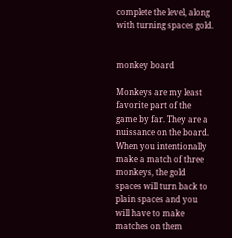complete the level, along with turning spaces gold.


monkey board

Monkeys are my least favorite part of the game by far. They are a nuissance on the board. When you intentionally make a match of three monkeys, the gold spaces will turn back to plain spaces and you will have to make matches on them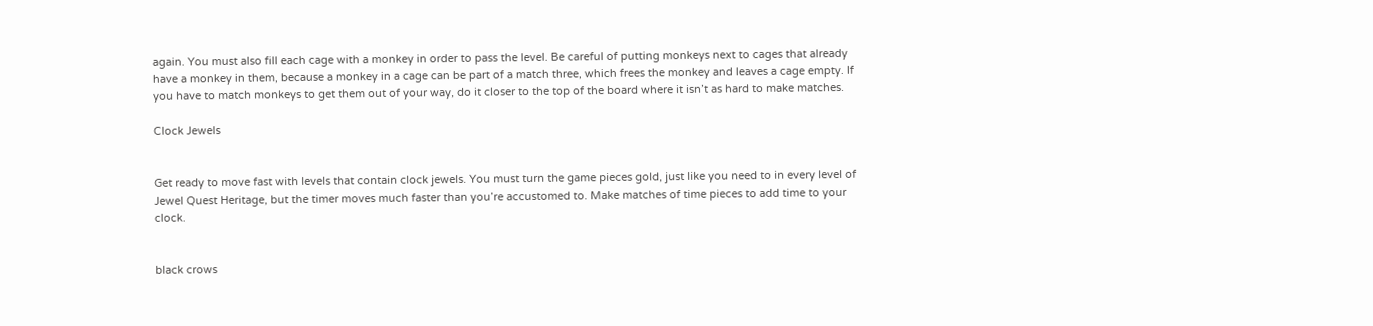again. You must also fill each cage with a monkey in order to pass the level. Be careful of putting monkeys next to cages that already have a monkey in them, because a monkey in a cage can be part of a match three, which frees the monkey and leaves a cage empty. If you have to match monkeys to get them out of your way, do it closer to the top of the board where it isn’t as hard to make matches.

Clock Jewels


Get ready to move fast with levels that contain clock jewels. You must turn the game pieces gold, just like you need to in every level of Jewel Quest Heritage, but the timer moves much faster than you’re accustomed to. Make matches of time pieces to add time to your clock.


black crows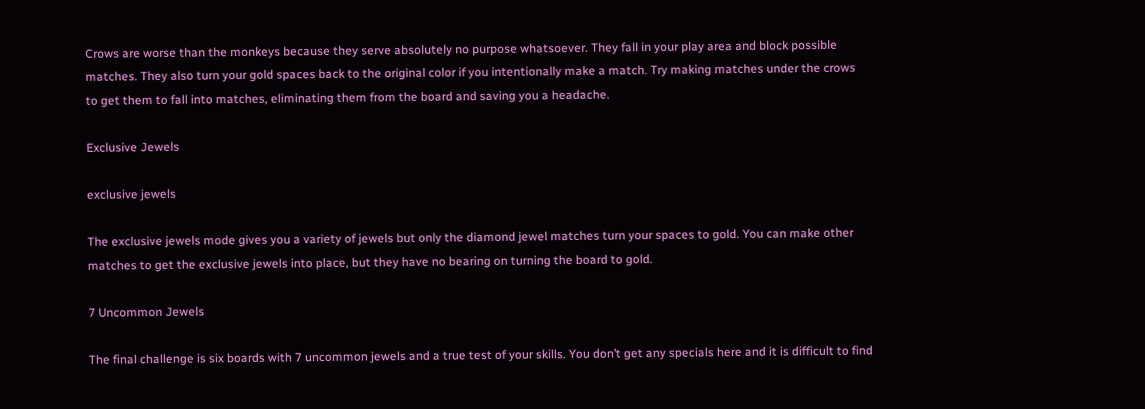Crows are worse than the monkeys because they serve absolutely no purpose whatsoever. They fall in your play area and block possible matches. They also turn your gold spaces back to the original color if you intentionally make a match. Try making matches under the crows to get them to fall into matches, eliminating them from the board and saving you a headache.

Exclusive Jewels

exclusive jewels

The exclusive jewels mode gives you a variety of jewels but only the diamond jewel matches turn your spaces to gold. You can make other matches to get the exclusive jewels into place, but they have no bearing on turning the board to gold.

7 Uncommon Jewels

The final challenge is six boards with 7 uncommon jewels and a true test of your skills. You don’t get any specials here and it is difficult to find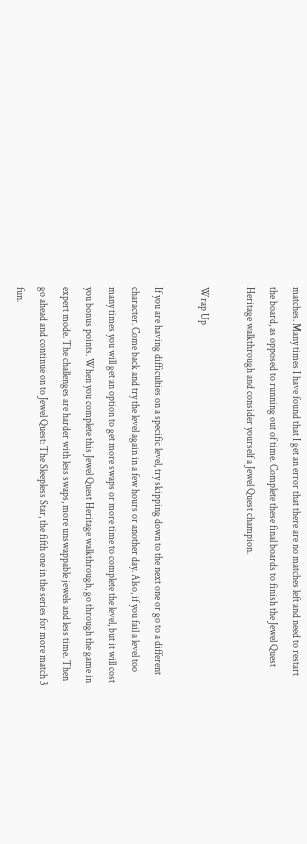matches. Many times I have found that I get an error that there are no matches left and need to restart the board, as opposed to running out of time. Complete these final boards to finish the Jewel Quest Heritage walkthrough and consider yourself a Jewel Quest champion.

Wrap Up

If you are having difficulties on a specific level, try skipping down to the next one or go to a different character. Come back and try the level again in a few hours or another day. Also, if you fail a level too many times you will get an option to get more swaps or more time to complete the level, but it will cost you bonus points. When you complete this Jewel Quest Heritage walkthrough, go through the game in expert mode. The challenges are harder with less swaps, more unswappable jewels and less time. Then go ahead and continue on to Jewel Quest: The Sleepless Star, the fifth one in the series for more match 3 fun.